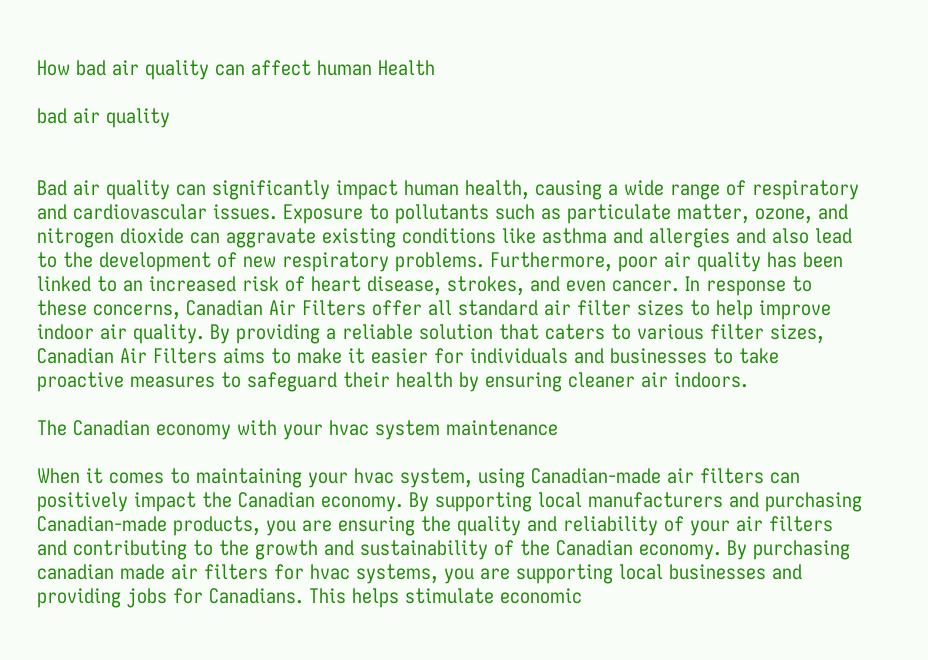How bad air quality can affect human Health

bad air quality


Bad air quality can significantly impact human health, causing a wide range of respiratory and cardiovascular issues. Exposure to pollutants such as particulate matter, ozone, and nitrogen dioxide can aggravate existing conditions like asthma and allergies and also lead to the development of new respiratory problems. Furthermore, poor air quality has been linked to an increased risk of heart disease, strokes, and even cancer. In response to these concerns, Canadian Air Filters offer all standard air filter sizes to help improve indoor air quality. By providing a reliable solution that caters to various filter sizes, Canadian Air Filters aims to make it easier for individuals and businesses to take proactive measures to safeguard their health by ensuring cleaner air indoors.

The Canadian economy with your hvac system maintenance

When it comes to maintaining your hvac system, using Canadian-made air filters can positively impact the Canadian economy. By supporting local manufacturers and purchasing Canadian-made products, you are ensuring the quality and reliability of your air filters and contributing to the growth and sustainability of the Canadian economy. By purchasing canadian made air filters for hvac systems, you are supporting local businesses and providing jobs for Canadians. This helps stimulate economic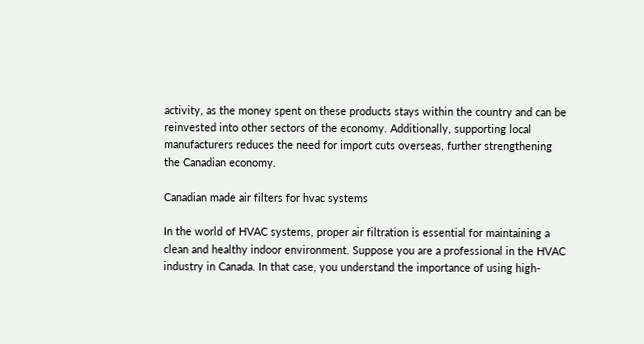activity, as the money spent on these products stays within the country and can be reinvested into other sectors of the economy. Additionally, supporting local manufacturers reduces the need for import cuts overseas, further strengthening the Canadian economy.

Canadian made air filters for hvac systems

In the world of HVAC systems, proper air filtration is essential for maintaining a clean and healthy indoor environment. Suppose you are a professional in the HVAC industry in Canada. In that case, you understand the importance of using high-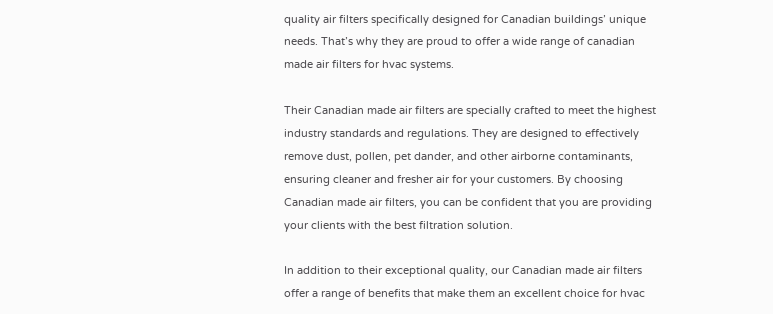quality air filters specifically designed for Canadian buildings’ unique needs. That’s why they are proud to offer a wide range of canadian made air filters for hvac systems.

Their Canadian made air filters are specially crafted to meet the highest industry standards and regulations. They are designed to effectively remove dust, pollen, pet dander, and other airborne contaminants, ensuring cleaner and fresher air for your customers. By choosing Canadian made air filters, you can be confident that you are providing your clients with the best filtration solution.

In addition to their exceptional quality, our Canadian made air filters offer a range of benefits that make them an excellent choice for hvac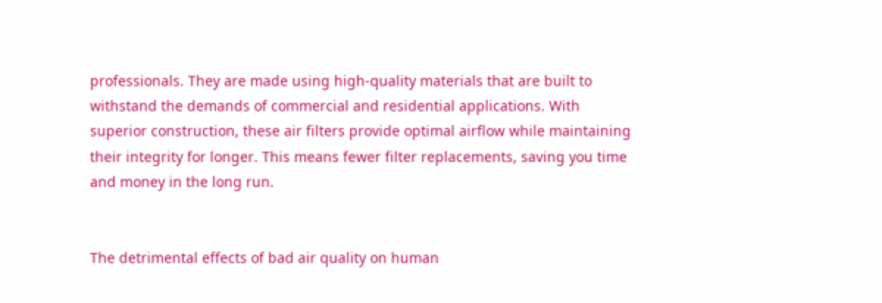professionals. They are made using high-quality materials that are built to withstand the demands of commercial and residential applications. With superior construction, these air filters provide optimal airflow while maintaining their integrity for longer. This means fewer filter replacements, saving you time and money in the long run.


The detrimental effects of bad air quality on human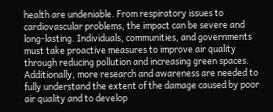health are undeniable. From respiratory issues to cardiovascular problems, the impact can be severe and long-lasting. Individuals, communities, and governments must take proactive measures to improve air quality through reducing pollution and increasing green spaces. Additionally, more research and awareness are needed to fully understand the extent of the damage caused by poor air quality and to develop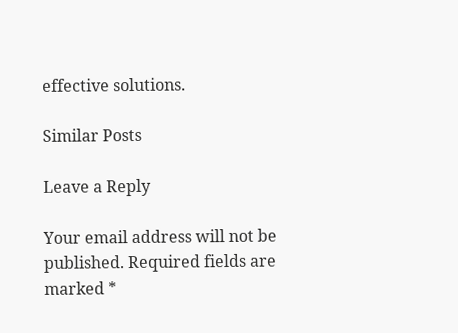effective solutions.

Similar Posts

Leave a Reply

Your email address will not be published. Required fields are marked *